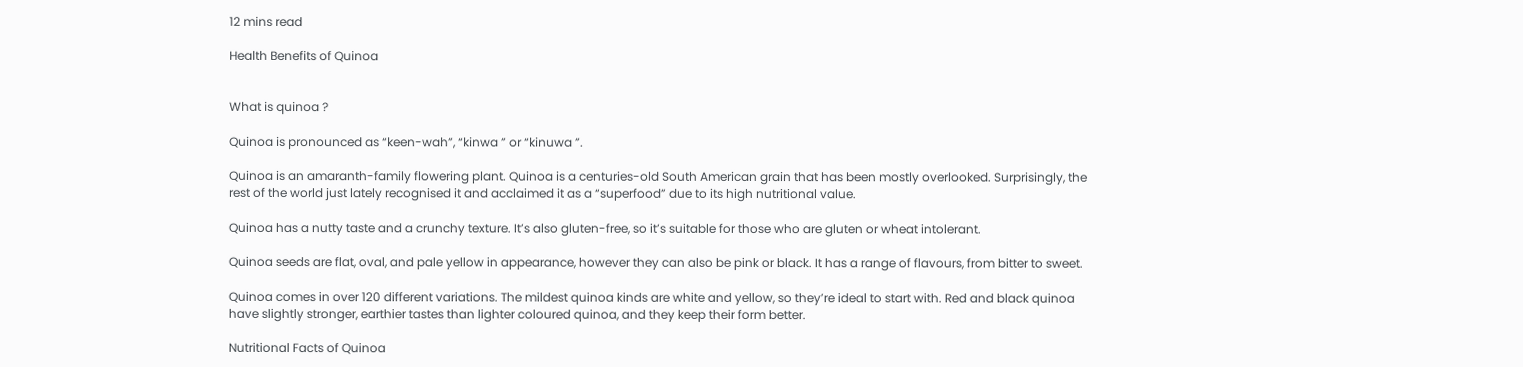12 mins read

Health Benefits of Quinoa


What is quinoa ?

Quinoa is pronounced as “keen-wah”, “kinwa ” or “kinuwa ”.

Quinoa is an amaranth-family flowering plant. Quinoa is a centuries-old South American grain that has been mostly overlooked. Surprisingly, the rest of the world just lately recognised it and acclaimed it as a “superfood” due to its high nutritional value.

Quinoa has a nutty taste and a crunchy texture. It’s also gluten-free, so it’s suitable for those who are gluten or wheat intolerant.

Quinoa seeds are flat, oval, and pale yellow in appearance, however they can also be pink or black. It has a range of flavours, from bitter to sweet.

Quinoa comes in over 120 different variations. The mildest quinoa kinds are white and yellow, so they’re ideal to start with. Red and black quinoa have slightly stronger, earthier tastes than lighter coloured quinoa, and they keep their form better.

Nutritional Facts of Quinoa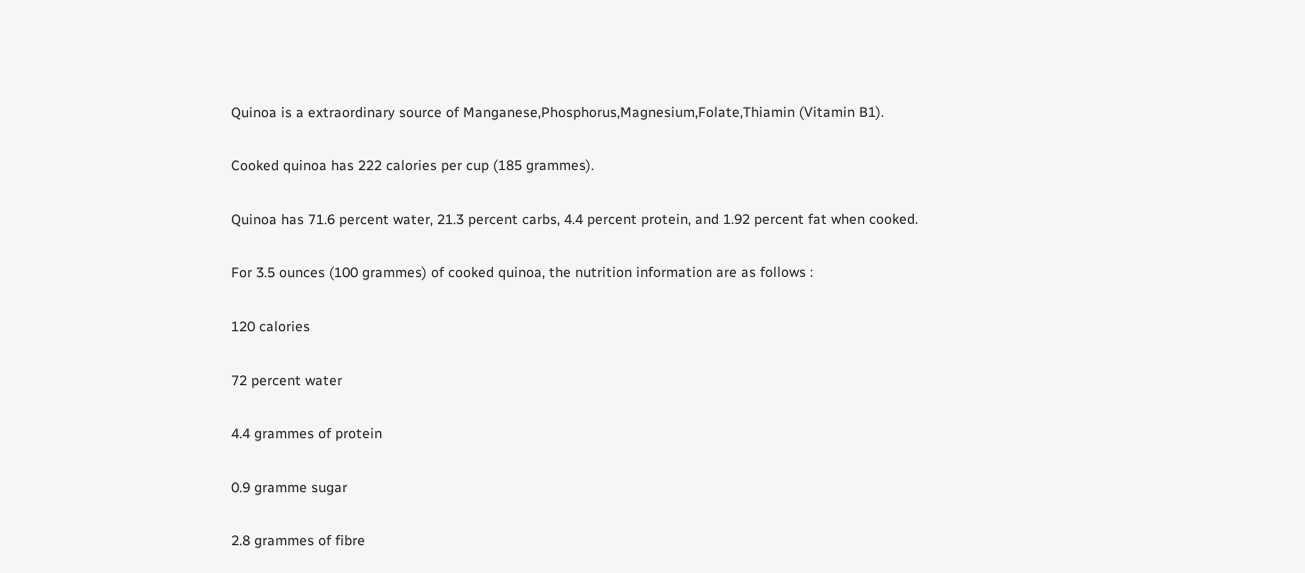Quinoa is a extraordinary source of Manganese,Phosphorus,Magnesium,Folate,Thiamin (Vitamin B1).

Cooked quinoa has 222 calories per cup (185 grammes).

Quinoa has 71.6 percent water, 21.3 percent carbs, 4.4 percent protein, and 1.92 percent fat when cooked.

For 3.5 ounces (100 grammes) of cooked quinoa, the nutrition information are as follows :

120 calories

72 percent water

4.4 grammes of protein

0.9 gramme sugar

2.8 grammes of fibre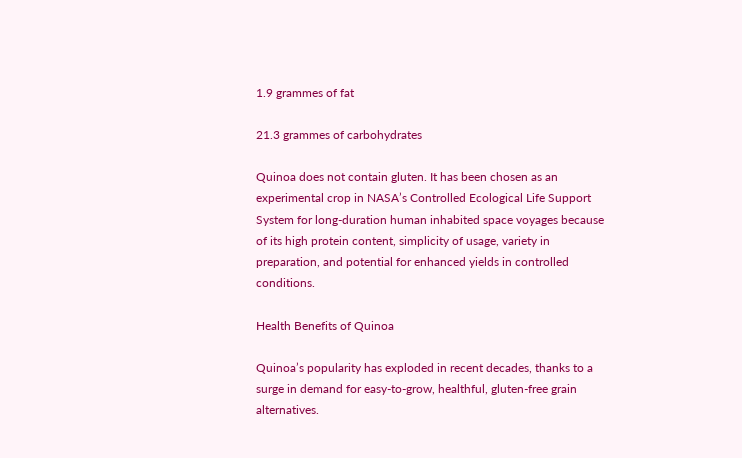1.9 grammes of fat

21.3 grammes of carbohydrates

Quinoa does not contain gluten. It has been chosen as an experimental crop in NASA’s Controlled Ecological Life Support System for long-duration human inhabited space voyages because of its high protein content, simplicity of usage, variety in preparation, and potential for enhanced yields in controlled conditions.

Health Benefits of Quinoa

Quinoa’s popularity has exploded in recent decades, thanks to a surge in demand for easy-to-grow, healthful, gluten-free grain alternatives.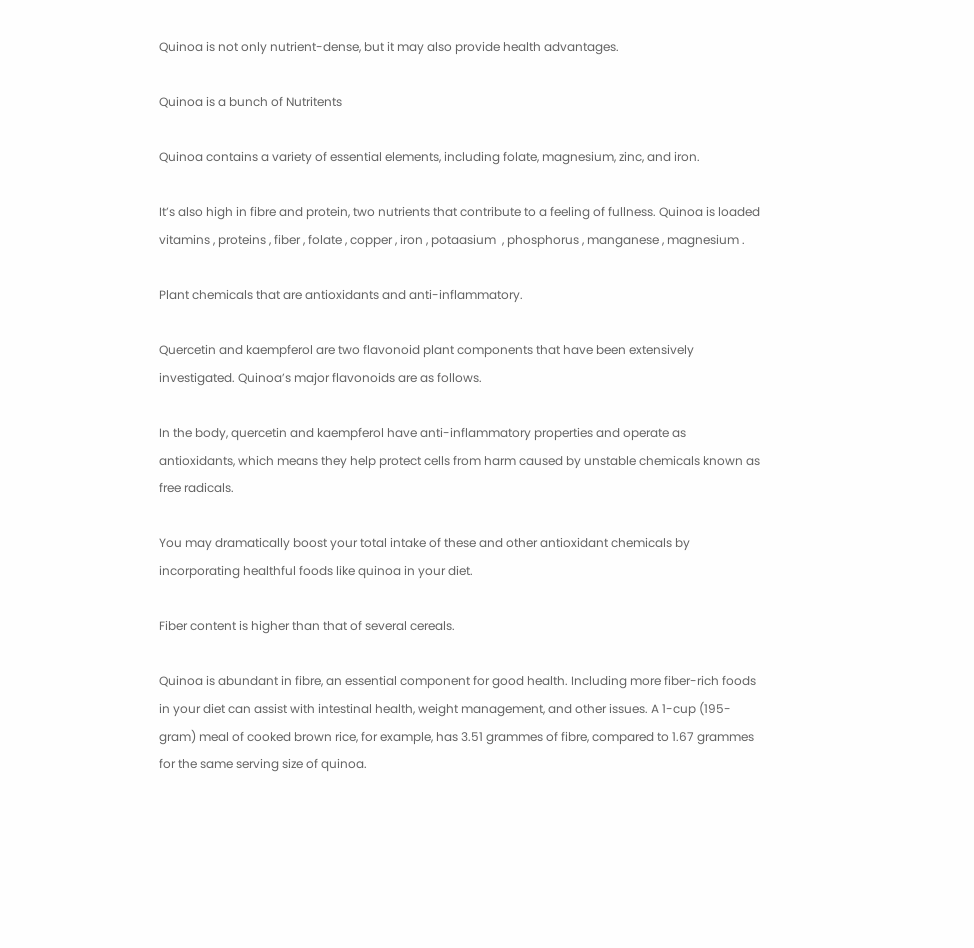Quinoa is not only nutrient-dense, but it may also provide health advantages.

Quinoa is a bunch of Nutritents

Quinoa contains a variety of essential elements, including folate, magnesium, zinc, and iron.

It’s also high in fibre and protein, two nutrients that contribute to a feeling of fullness. Quinoa is loaded  vitamins , proteins , fiber , folate , copper , iron , potaasium  , phosphorus , manganese , magnesium .

Plant chemicals that are antioxidants and anti-inflammatory.

Quercetin and kaempferol are two flavonoid plant components that have been extensively investigated. Quinoa’s major flavonoids are as follows.

In the body, quercetin and kaempferol have anti-inflammatory properties and operate as antioxidants, which means they help protect cells from harm caused by unstable chemicals known as free radicals.

You may dramatically boost your total intake of these and other antioxidant chemicals by incorporating healthful foods like quinoa in your diet.

Fiber content is higher than that of several cereals.

Quinoa is abundant in fibre, an essential component for good health. Including more fiber-rich foods in your diet can assist with intestinal health, weight management, and other issues. A 1-cup (195-gram) meal of cooked brown rice, for example, has 3.51 grammes of fibre, compared to 1.67 grammes for the same serving size of quinoa.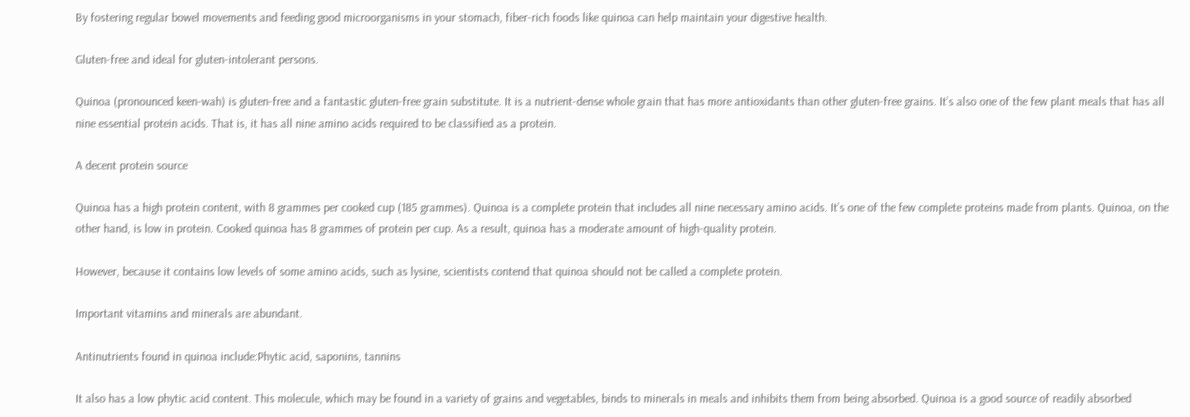By fostering regular bowel movements and feeding good microorganisms in your stomach, fiber-rich foods like quinoa can help maintain your digestive health.

Gluten-free and ideal for gluten-intolerant persons.

Quinoa (pronounced keen-wah) is gluten-free and a fantastic gluten-free grain substitute. It is a nutrient-dense whole grain that has more antioxidants than other gluten-free grains. It’s also one of the few plant meals that has all nine essential protein acids. That is, it has all nine amino acids required to be classified as a protein.

A decent protein source

Quinoa has a high protein content, with 8 grammes per cooked cup (185 grammes). Quinoa is a complete protein that includes all nine necessary amino acids. It’s one of the few complete proteins made from plants. Quinoa, on the other hand, is low in protein. Cooked quinoa has 8 grammes of protein per cup. As a result, quinoa has a moderate amount of high-quality protein.

However, because it contains low levels of some amino acids, such as lysine, scientists contend that quinoa should not be called a complete protein.

Important vitamins and minerals are abundant.

Antinutrients found in quinoa include:Phytic acid, saponins, tannins

It also has a low phytic acid content. This molecule, which may be found in a variety of grains and vegetables, binds to minerals in meals and inhibits them from being absorbed. Quinoa is a good source of readily absorbed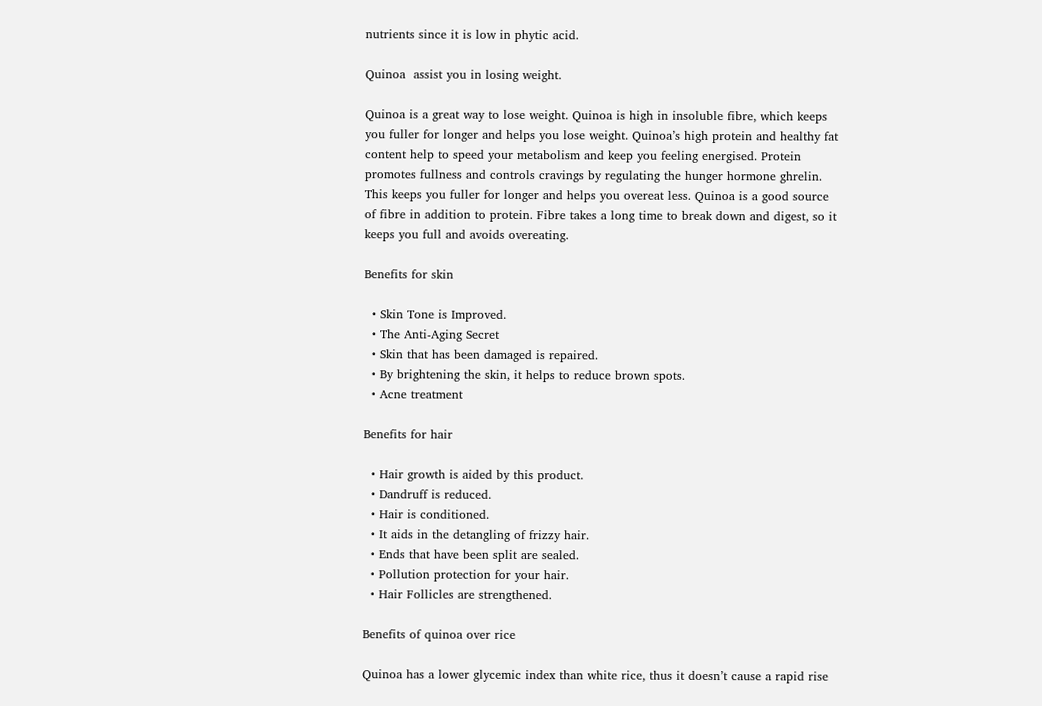nutrients since it is low in phytic acid.

Quinoa  assist you in losing weight.

Quinoa is a great way to lose weight. Quinoa is high in insoluble fibre, which keeps you fuller for longer and helps you lose weight. Quinoa’s high protein and healthy fat content help to speed your metabolism and keep you feeling energised. Protein promotes fullness and controls cravings by regulating the hunger hormone ghrelin. This keeps you fuller for longer and helps you overeat less. Quinoa is a good source of fibre in addition to protein. Fibre takes a long time to break down and digest, so it keeps you full and avoids overeating.

Benefits for skin

  • Skin Tone is Improved.
  • The Anti-Aging Secret
  • Skin that has been damaged is repaired.
  • By brightening the skin, it helps to reduce brown spots.
  • Acne treatment

Benefits for hair

  • Hair growth is aided by this product.
  • Dandruff is reduced.
  • Hair is conditioned.
  • It aids in the detangling of frizzy hair.
  • Ends that have been split are sealed.
  • Pollution protection for your hair.
  • Hair Follicles are strengthened.

Benefits of quinoa over rice

Quinoa has a lower glycemic index than white rice, thus it doesn’t cause a rapid rise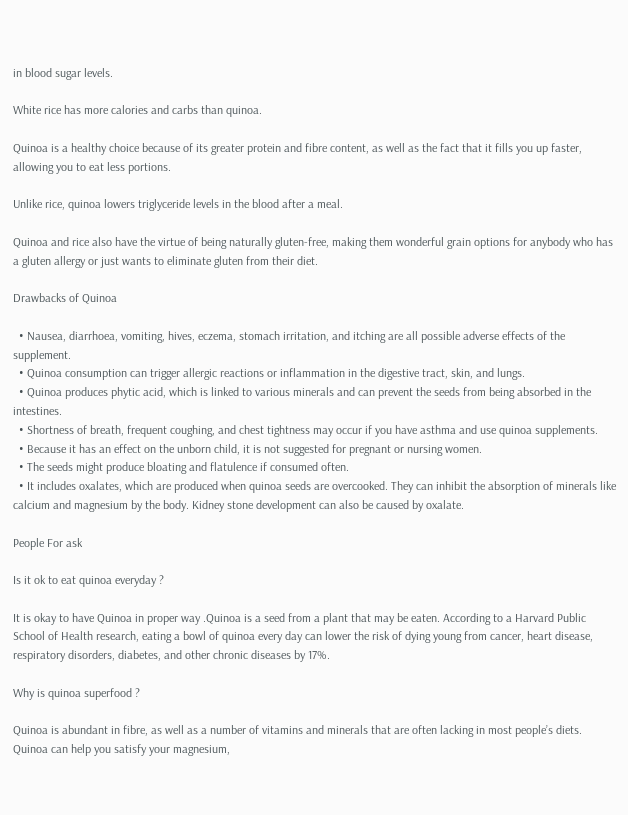in blood sugar levels.

White rice has more calories and carbs than quinoa.

Quinoa is a healthy choice because of its greater protein and fibre content, as well as the fact that it fills you up faster, allowing you to eat less portions.

Unlike rice, quinoa lowers triglyceride levels in the blood after a meal.

Quinoa and rice also have the virtue of being naturally gluten-free, making them wonderful grain options for anybody who has a gluten allergy or just wants to eliminate gluten from their diet.

Drawbacks of Quinoa

  • Nausea, diarrhoea, vomiting, hives, eczema, stomach irritation, and itching are all possible adverse effects of the supplement.
  • Quinoa consumption can trigger allergic reactions or inflammation in the digestive tract, skin, and lungs.
  • Quinoa produces phytic acid, which is linked to various minerals and can prevent the seeds from being absorbed in the intestines.
  • Shortness of breath, frequent coughing, and chest tightness may occur if you have asthma and use quinoa supplements.
  • Because it has an effect on the unborn child, it is not suggested for pregnant or nursing women.
  • The seeds might produce bloating and flatulence if consumed often.
  • It includes oxalates, which are produced when quinoa seeds are overcooked. They can inhibit the absorption of minerals like calcium and magnesium by the body. Kidney stone development can also be caused by oxalate.

People For ask

Is it ok to eat quinoa everyday ?

It is okay to have Quinoa in proper way .Quinoa is a seed from a plant that may be eaten. According to a Harvard Public School of Health research, eating a bowl of quinoa every day can lower the risk of dying young from cancer, heart disease, respiratory disorders, diabetes, and other chronic diseases by 17%.

Why is quinoa superfood ?

Quinoa is abundant in fibre, as well as a number of vitamins and minerals that are often lacking in most people’s diets. Quinoa can help you satisfy your magnesium,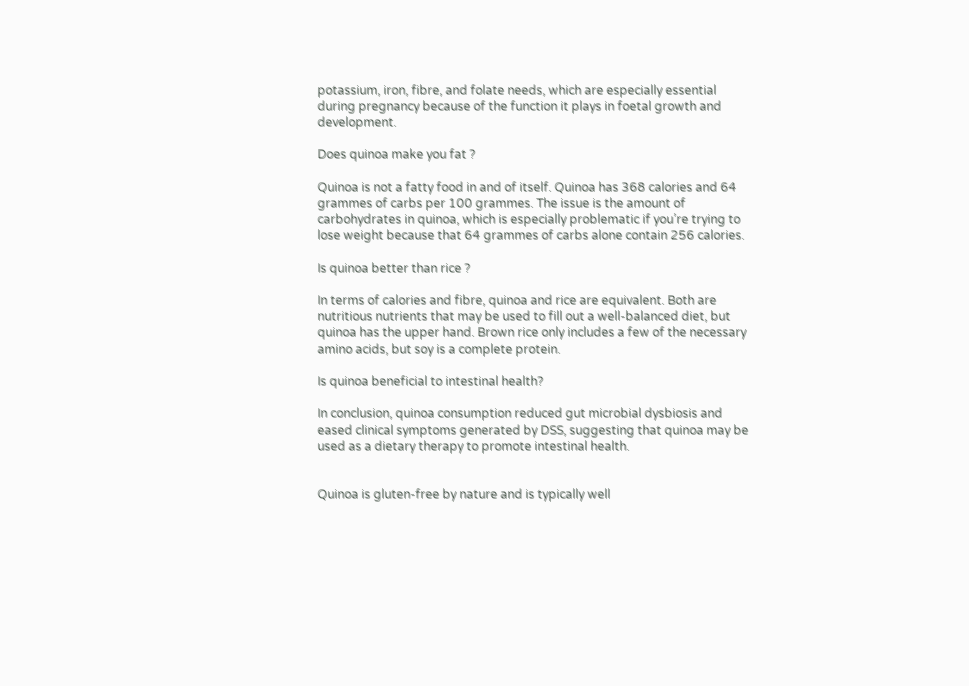potassium, iron, fibre, and folate needs, which are especially essential during pregnancy because of the function it plays in foetal growth and development.

Does quinoa make you fat ?

Quinoa is not a fatty food in and of itself. Quinoa has 368 calories and 64 grammes of carbs per 100 grammes. The issue is the amount of carbohydrates in quinoa, which is especially problematic if you’re trying to lose weight because that 64 grammes of carbs alone contain 256 calories.

Is quinoa better than rice ?

In terms of calories and fibre, quinoa and rice are equivalent. Both are nutritious nutrients that may be used to fill out a well-balanced diet, but quinoa has the upper hand. Brown rice only includes a few of the necessary amino acids, but soy is a complete protein.

Is quinoa beneficial to intestinal health?

In conclusion, quinoa consumption reduced gut microbial dysbiosis and eased clinical symptoms generated by DSS, suggesting that quinoa may be used as a dietary therapy to promote intestinal health.


Quinoa is gluten-free by nature and is typically well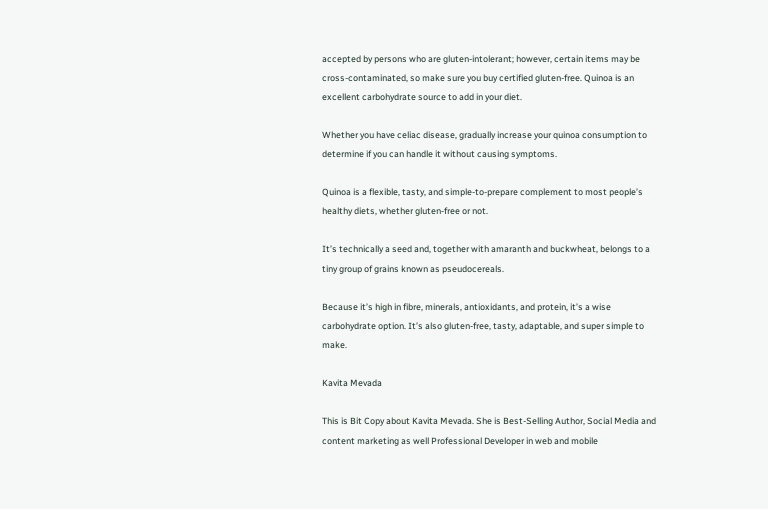accepted by persons who are gluten-intolerant; however, certain items may be cross-contaminated, so make sure you buy certified gluten-free. Quinoa is an excellent carbohydrate source to add in your diet.

Whether you have celiac disease, gradually increase your quinoa consumption to determine if you can handle it without causing symptoms.

Quinoa is a flexible, tasty, and simple-to-prepare complement to most people’s healthy diets, whether gluten-free or not.

It’s technically a seed and, together with amaranth and buckwheat, belongs to a tiny group of grains known as pseudocereals.

Because it’s high in fibre, minerals, antioxidants, and protein, it’s a wise carbohydrate option. It’s also gluten-free, tasty, adaptable, and super simple to make.

Kavita Mevada

This is Bit Copy about Kavita Mevada. She is Best-Selling Author, Social Media and content marketing as well Professional Developer in web and mobile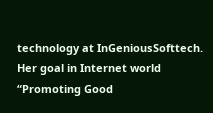technology at InGeniousSofttech. Her goal in Internet world “Promoting Good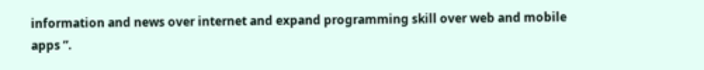information and news over internet and expand programming skill over web and mobile apps ”.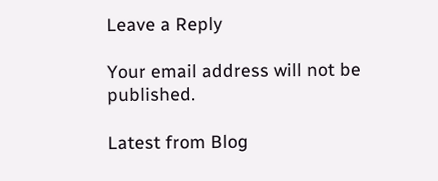Leave a Reply

Your email address will not be published.

Latest from Blog